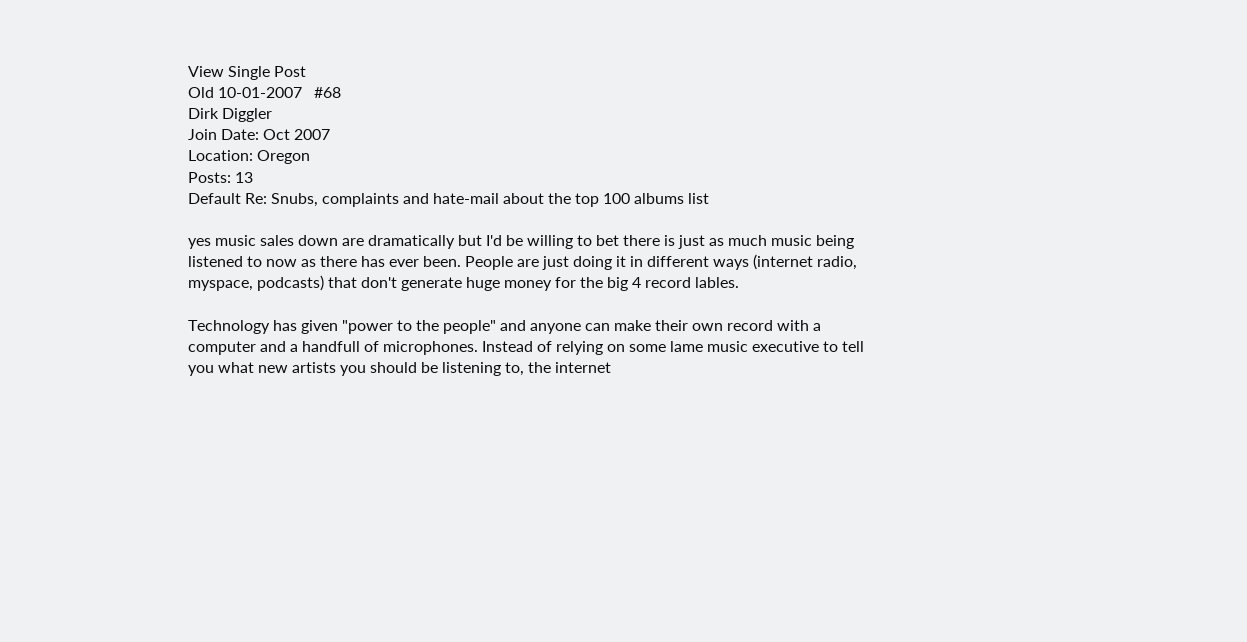View Single Post
Old 10-01-2007   #68
Dirk Diggler
Join Date: Oct 2007
Location: Oregon
Posts: 13
Default Re: Snubs, complaints and hate-mail about the top 100 albums list

yes music sales down are dramatically but I'd be willing to bet there is just as much music being listened to now as there has ever been. People are just doing it in different ways (internet radio, myspace, podcasts) that don't generate huge money for the big 4 record lables.

Technology has given "power to the people" and anyone can make their own record with a computer and a handfull of microphones. Instead of relying on some lame music executive to tell you what new artists you should be listening to, the internet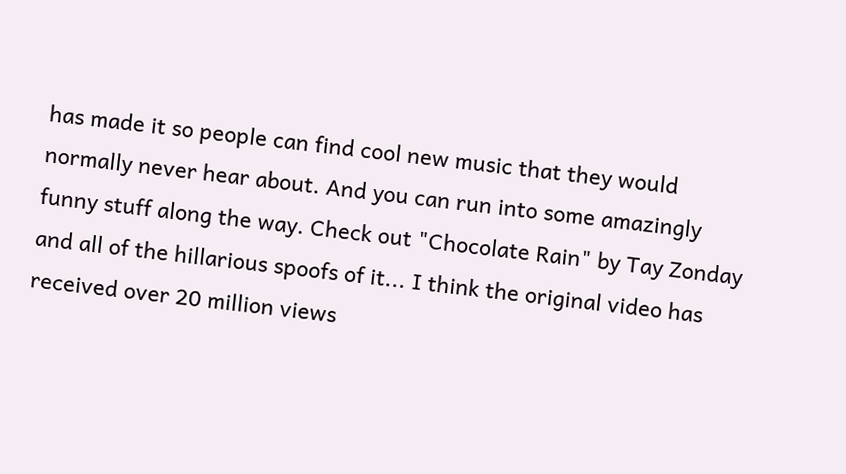has made it so people can find cool new music that they would normally never hear about. And you can run into some amazingly funny stuff along the way. Check out "Chocolate Rain" by Tay Zonday and all of the hillarious spoofs of it... I think the original video has received over 20 million views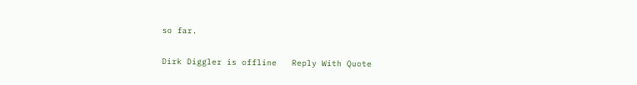so far.

Dirk Diggler is offline   Reply With Quote